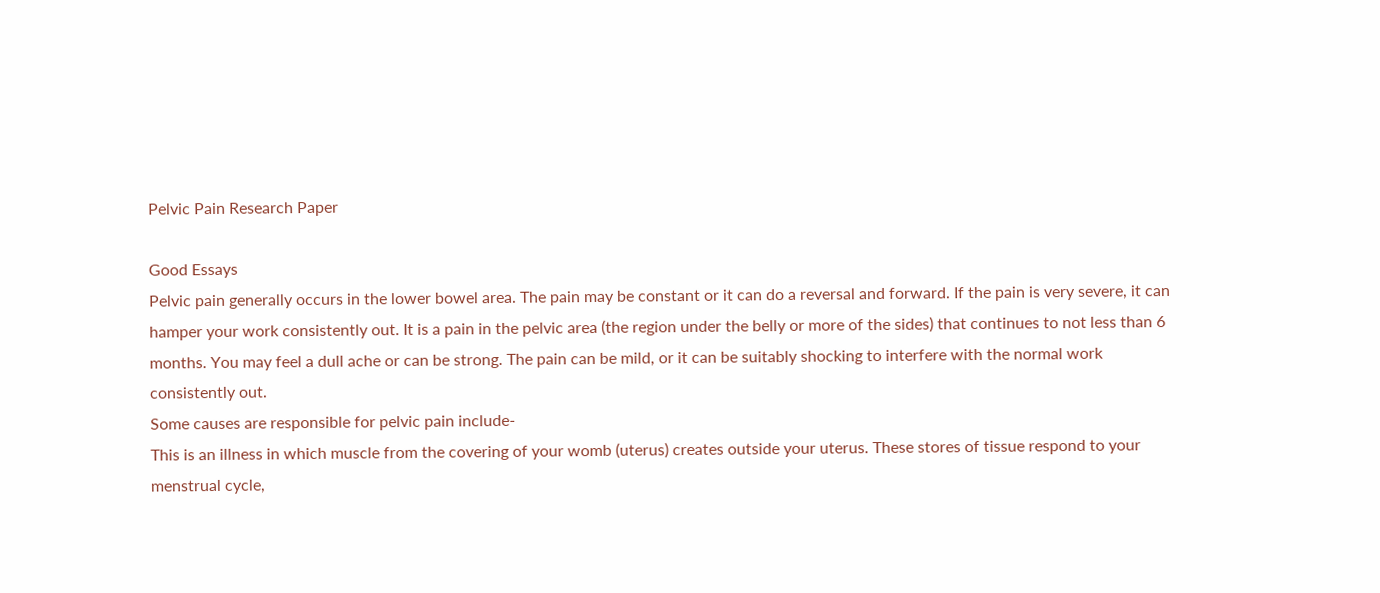Pelvic Pain Research Paper

Good Essays
Pelvic pain generally occurs in the lower bowel area. The pain may be constant or it can do a reversal and forward. If the pain is very severe, it can hamper your work consistently out. It is a pain in the pelvic area (the region under the belly or more of the sides) that continues to not less than 6 months. You may feel a dull ache or can be strong. The pain can be mild, or it can be suitably shocking to interfere with the normal work consistently out.
Some causes are responsible for pelvic pain include-
This is an illness in which muscle from the covering of your womb (uterus) creates outside your uterus. These stores of tissue respond to your menstrual cycle,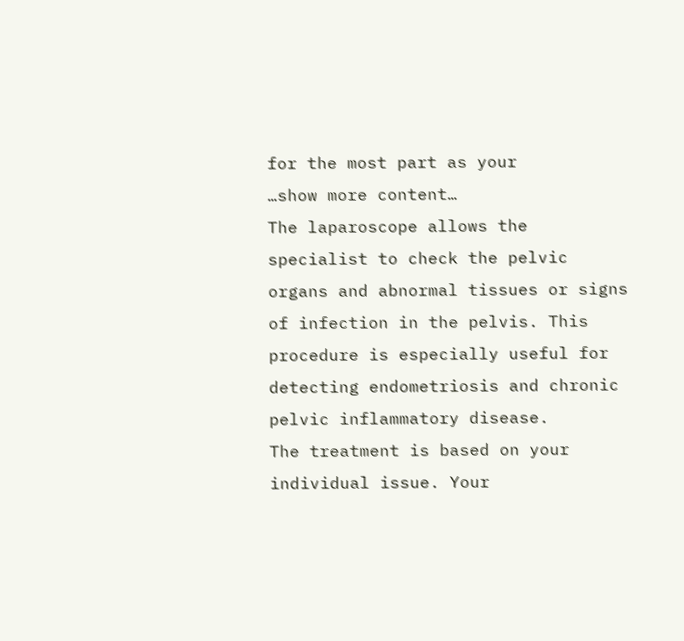for the most part as your
…show more content…
The laparoscope allows the specialist to check the pelvic organs and abnormal tissues or signs of infection in the pelvis. This procedure is especially useful for detecting endometriosis and chronic pelvic inflammatory disease.
The treatment is based on your individual issue. Your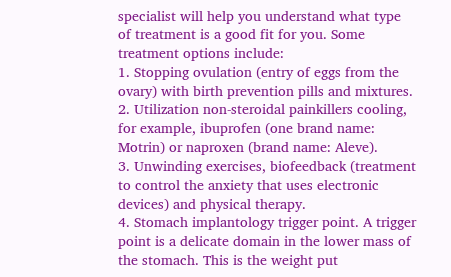specialist will help you understand what type of treatment is a good fit for you. Some treatment options include:
1. Stopping ovulation (entry of eggs from the ovary) with birth prevention pills and mixtures.
2. Utilization non-steroidal painkillers cooling, for example, ibuprofen (one brand name: Motrin) or naproxen (brand name: Aleve).
3. Unwinding exercises, biofeedback (treatment to control the anxiety that uses electronic devices) and physical therapy.
4. Stomach implantology trigger point. A trigger point is a delicate domain in the lower mass of the stomach. This is the weight put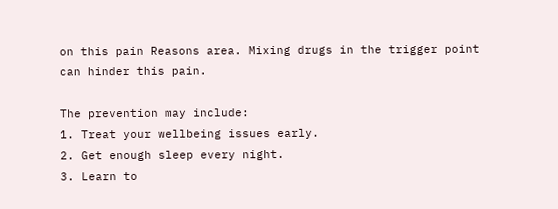on this pain Reasons area. Mixing drugs in the trigger point can hinder this pain.

The prevention may include:
1. Treat your wellbeing issues early.
2. Get enough sleep every night.
3. Learn to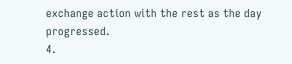exchange action with the rest as the day progressed.
4.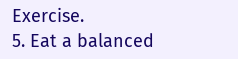Exercise.
5. Eat a balanced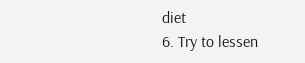diet
6. Try to lessen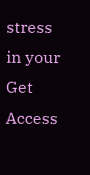stress in your
Get Access